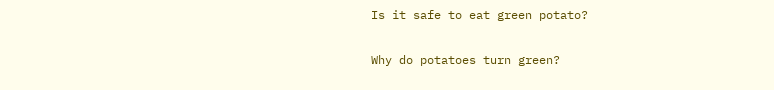Is it safe to eat green potato?

Why do potatoes turn green?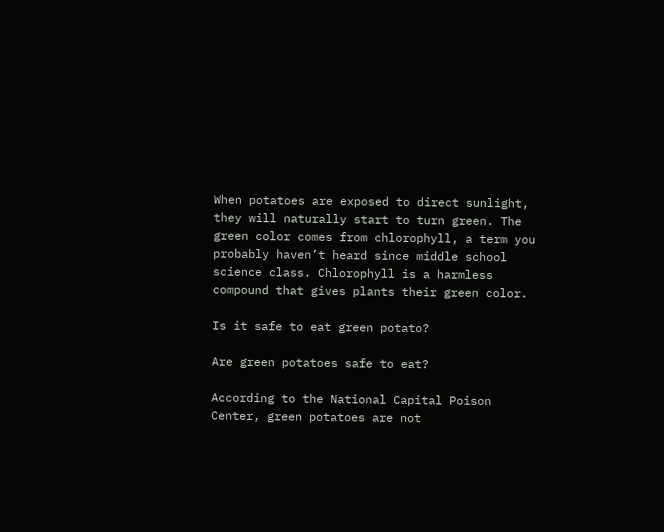When potatoes are exposed to direct sunlight, they will naturally start to turn green. The green color comes from chlorophyll, a term you probably haven’t heard since middle school science class. Chlorophyll is a harmless compound that gives plants their green color.

Is it safe to eat green potato?

Are green potatoes safe to eat?

According to the National Capital Poison Center, green potatoes are not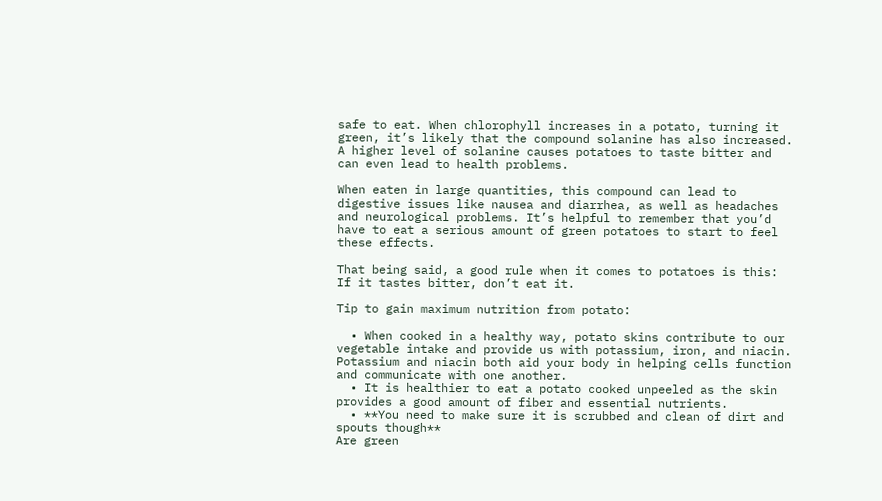safe to eat. When chlorophyll increases in a potato, turning it green, it’s likely that the compound solanine has also increased. A higher level of solanine causes potatoes to taste bitter and can even lead to health problems.

When eaten in large quantities, this compound can lead to digestive issues like nausea and diarrhea, as well as headaches and neurological problems. It’s helpful to remember that you’d have to eat a serious amount of green potatoes to start to feel these effects.

That being said, a good rule when it comes to potatoes is this: If it tastes bitter, don’t eat it.

Tip to gain maximum nutrition from potato:

  • When cooked in a healthy way, potato skins contribute to our vegetable intake and provide us with potassium, iron, and niacin. Potassium and niacin both aid your body in helping cells function and communicate with one another.
  • It is healthier to eat a potato cooked unpeeled as the skin provides a good amount of fiber and essential nutrients.
  • **You need to make sure it is scrubbed and clean of dirt and spouts though**
Are green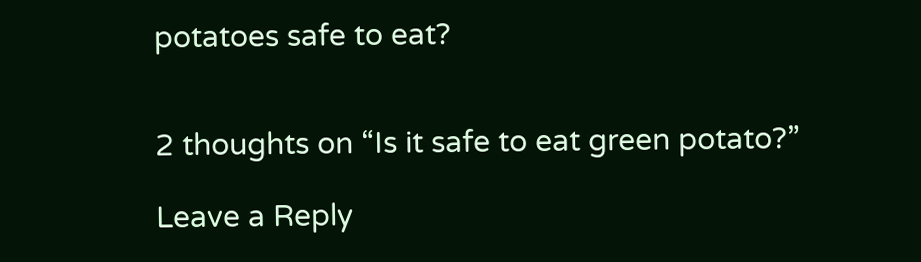potatoes safe to eat?


2 thoughts on “Is it safe to eat green potato?”

Leave a Reply